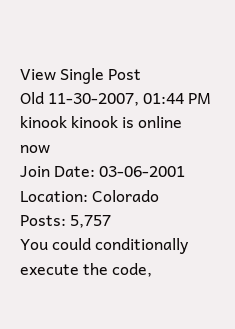View Single Post
Old 11-30-2007, 01:44 PM
kinook kinook is online now
Join Date: 03-06-2001
Location: Colorado
Posts: 5,757
You could conditionally execute the code,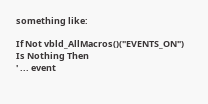something like:

If Not vbld_AllMacros()("EVENTS_ON") Is Nothing Then
' ... event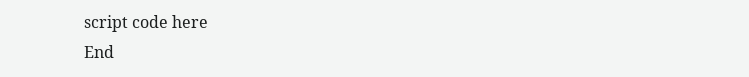script code here
End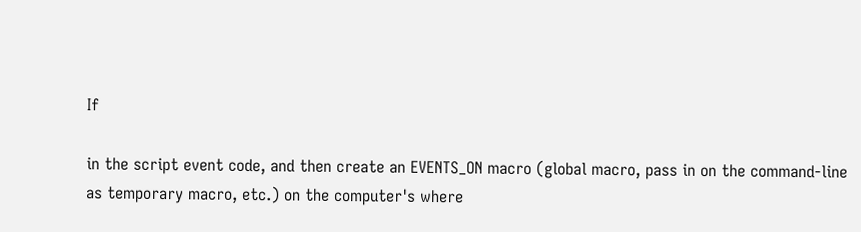If

in the script event code, and then create an EVENTS_ON macro (global macro, pass in on the command-line as temporary macro, etc.) on the computer's where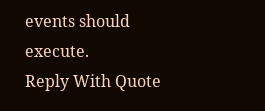events should execute.
Reply With Quote